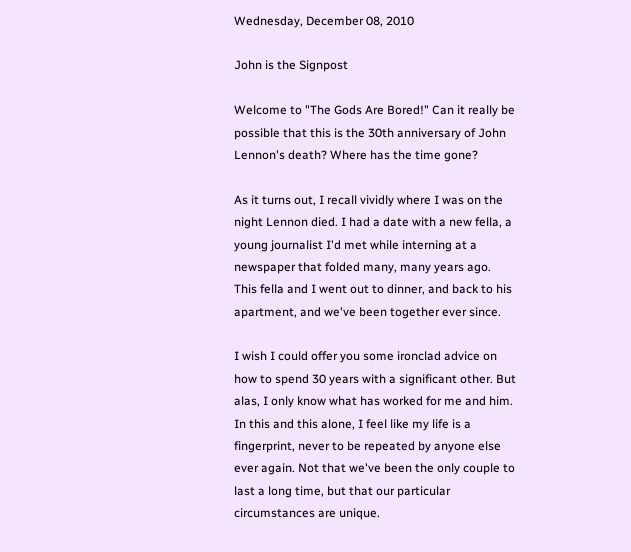Wednesday, December 08, 2010

John is the Signpost

Welcome to "The Gods Are Bored!" Can it really be possible that this is the 30th anniversary of John Lennon's death? Where has the time gone?

As it turns out, I recall vividly where I was on the night Lennon died. I had a date with a new fella, a young journalist I'd met while interning at a newspaper that folded many, many years ago. This fella and I went out to dinner, and back to his apartment, and we've been together ever since.

I wish I could offer you some ironclad advice on how to spend 30 years with a significant other. But alas, I only know what has worked for me and him. In this and this alone, I feel like my life is a fingerprint, never to be repeated by anyone else ever again. Not that we've been the only couple to last a long time, but that our particular circumstances are unique.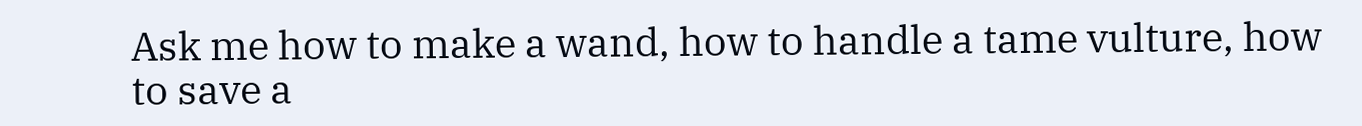Ask me how to make a wand, how to handle a tame vulture, how to save a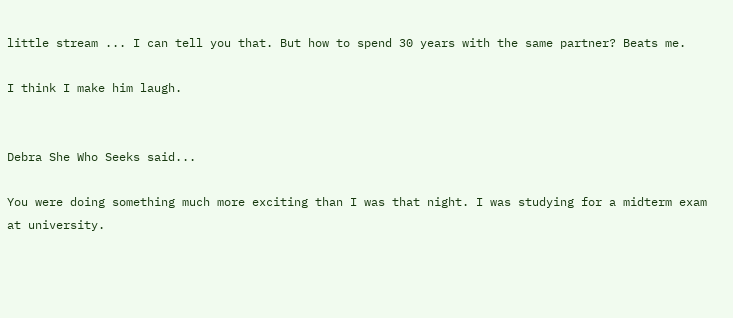little stream ... I can tell you that. But how to spend 30 years with the same partner? Beats me.

I think I make him laugh.


Debra She Who Seeks said...

You were doing something much more exciting than I was that night. I was studying for a midterm exam at university.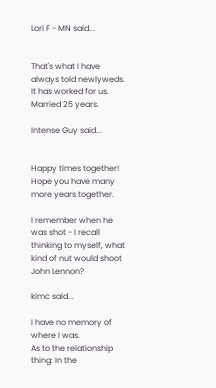Lori F - MN said...


That's what I have always told newlyweds. It has worked for us. Married 25 years.

Intense Guy said...


Happy times together! Hope you have many more years together.

I remember when he was shot - I recall thinking to myself, what kind of nut would shoot John Lennon?

kimc said...

I have no memory of where I was.
As to the relationship thing: In the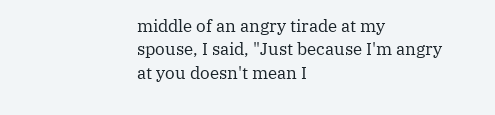middle of an angry tirade at my spouse, I said, "Just because I'm angry at you doesn't mean I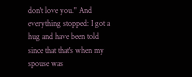don't love you." And everything stopped: I got a hug and have been told since that that's when my spouse was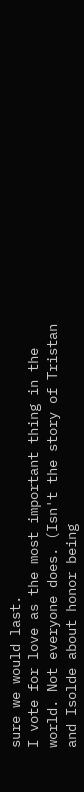sure we would last.
I vote for love as the most important thing in the world. Not everyone does. (Isn't the story of Tristan and Isolde about honor being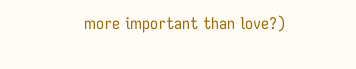more important than love?)